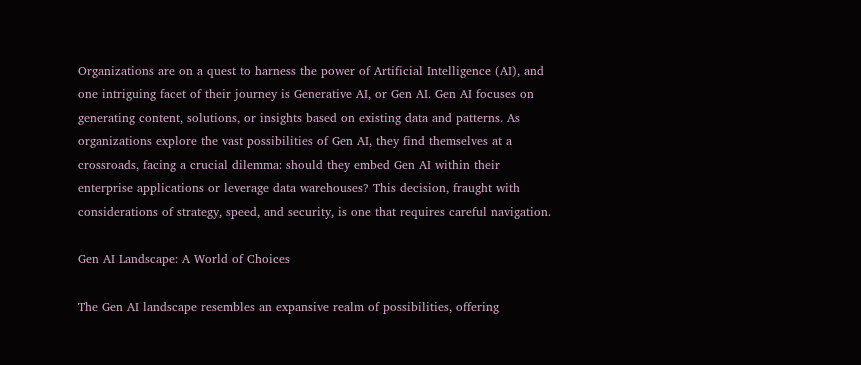Organizations are on a quest to harness the power of Artificial Intelligence (AI), and one intriguing facet of their journey is Generative AI, or Gen AI. Gen AI focuses on generating content, solutions, or insights based on existing data and patterns. As organizations explore the vast possibilities of Gen AI, they find themselves at a crossroads, facing a crucial dilemma: should they embed Gen AI within their enterprise applications or leverage data warehouses? This decision, fraught with considerations of strategy, speed, and security, is one that requires careful navigation.

Gen AI Landscape: A World of Choices

The Gen AI landscape resembles an expansive realm of possibilities, offering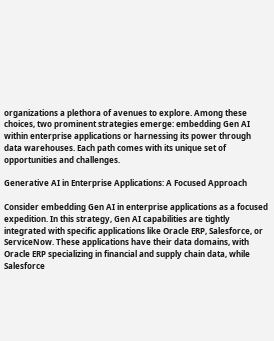organizations a plethora of avenues to explore. Among these choices, two prominent strategies emerge: embedding Gen AI within enterprise applications or harnessing its power through data warehouses. Each path comes with its unique set of opportunities and challenges.

Generative AI in Enterprise Applications: A Focused Approach

Consider embedding Gen AI in enterprise applications as a focused expedition. In this strategy, Gen AI capabilities are tightly integrated with specific applications like Oracle ERP, Salesforce, or ServiceNow. These applications have their data domains, with Oracle ERP specializing in financial and supply chain data, while Salesforce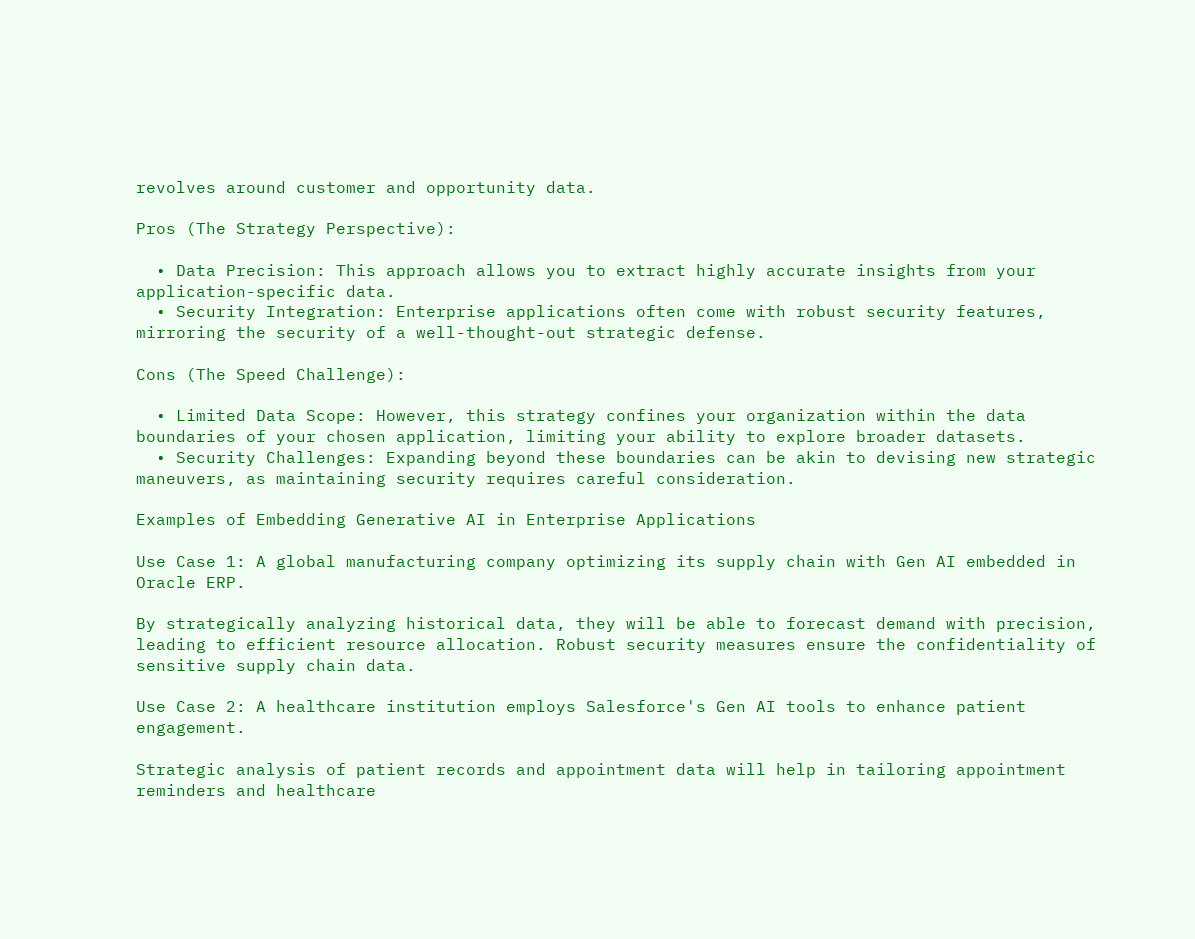revolves around customer and opportunity data.

Pros (The Strategy Perspective):

  • Data Precision: This approach allows you to extract highly accurate insights from your application-specific data.
  • Security Integration: Enterprise applications often come with robust security features, mirroring the security of a well-thought-out strategic defense.

Cons (The Speed Challenge):

  • Limited Data Scope: However, this strategy confines your organization within the data boundaries of your chosen application, limiting your ability to explore broader datasets.
  • Security Challenges: Expanding beyond these boundaries can be akin to devising new strategic maneuvers, as maintaining security requires careful consideration.

Examples of Embedding Generative AI in Enterprise Applications

Use Case 1: A global manufacturing company optimizing its supply chain with Gen AI embedded in Oracle ERP.

By strategically analyzing historical data, they will be able to forecast demand with precision, leading to efficient resource allocation. Robust security measures ensure the confidentiality of sensitive supply chain data.

Use Case 2: A healthcare institution employs Salesforce's Gen AI tools to enhance patient engagement.

Strategic analysis of patient records and appointment data will help in tailoring appointment reminders and healthcare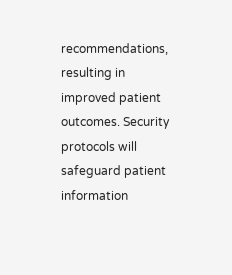recommendations, resulting in improved patient outcomes. Security protocols will safeguard patient information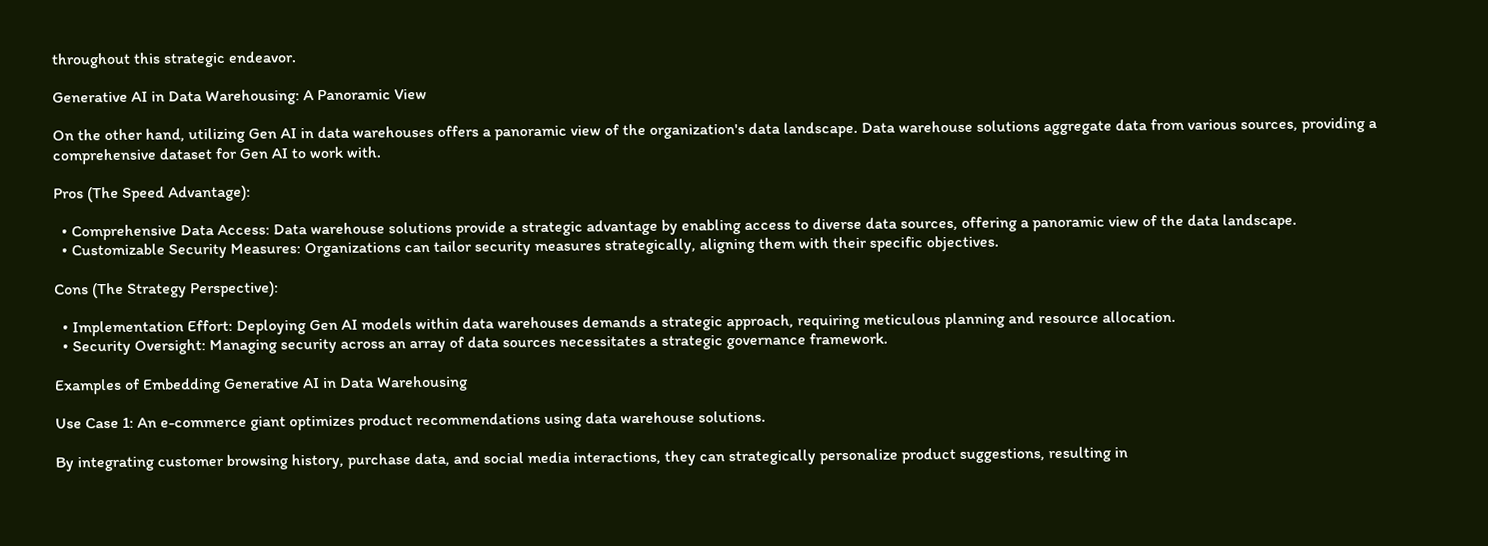throughout this strategic endeavor.

Generative AI in Data Warehousing: A Panoramic View

On the other hand, utilizing Gen AI in data warehouses offers a panoramic view of the organization's data landscape. Data warehouse solutions aggregate data from various sources, providing a comprehensive dataset for Gen AI to work with.

Pros (The Speed Advantage):

  • Comprehensive Data Access: Data warehouse solutions provide a strategic advantage by enabling access to diverse data sources, offering a panoramic view of the data landscape.
  • Customizable Security Measures: Organizations can tailor security measures strategically, aligning them with their specific objectives.

Cons (The Strategy Perspective):

  • Implementation Effort: Deploying Gen AI models within data warehouses demands a strategic approach, requiring meticulous planning and resource allocation.
  • Security Oversight: Managing security across an array of data sources necessitates a strategic governance framework.

Examples of Embedding Generative AI in Data Warehousing

Use Case 1: An e-commerce giant optimizes product recommendations using data warehouse solutions.

By integrating customer browsing history, purchase data, and social media interactions, they can strategically personalize product suggestions, resulting in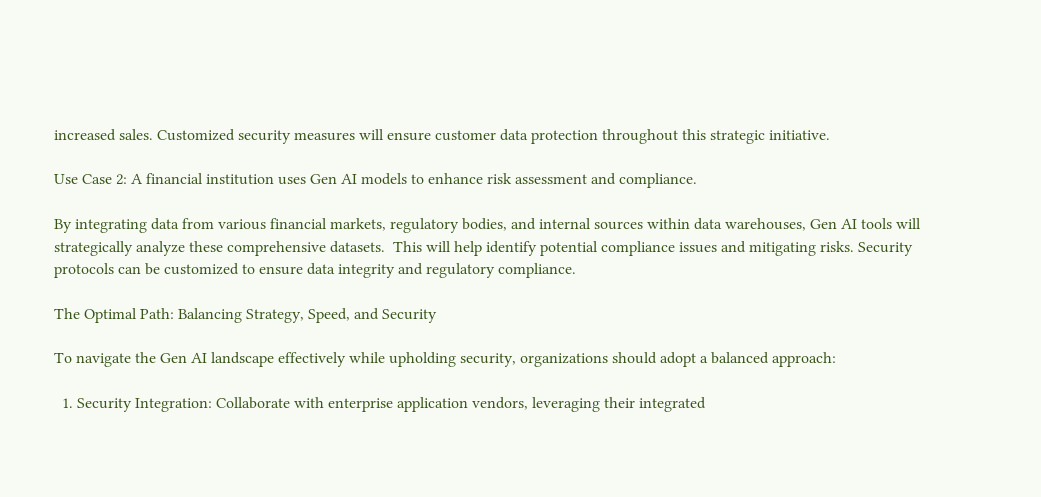increased sales. Customized security measures will ensure customer data protection throughout this strategic initiative.

Use Case 2: A financial institution uses Gen AI models to enhance risk assessment and compliance.

By integrating data from various financial markets, regulatory bodies, and internal sources within data warehouses, Gen AI tools will strategically analyze these comprehensive datasets.  This will help identify potential compliance issues and mitigating risks. Security protocols can be customized to ensure data integrity and regulatory compliance.

The Optimal Path: Balancing Strategy, Speed, and Security

To navigate the Gen AI landscape effectively while upholding security, organizations should adopt a balanced approach:

  1. Security Integration: Collaborate with enterprise application vendors, leveraging their integrated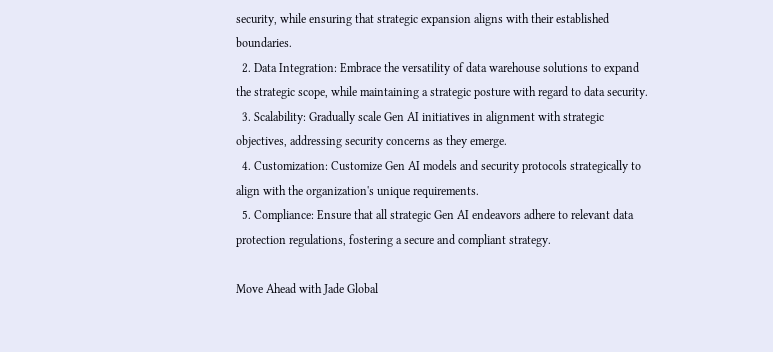security, while ensuring that strategic expansion aligns with their established boundaries.
  2. Data Integration: Embrace the versatility of data warehouse solutions to expand the strategic scope, while maintaining a strategic posture with regard to data security.
  3. Scalability: Gradually scale Gen AI initiatives in alignment with strategic objectives, addressing security concerns as they emerge.
  4. Customization: Customize Gen AI models and security protocols strategically to align with the organization's unique requirements.
  5. Compliance: Ensure that all strategic Gen AI endeavors adhere to relevant data protection regulations, fostering a secure and compliant strategy.

Move Ahead with Jade Global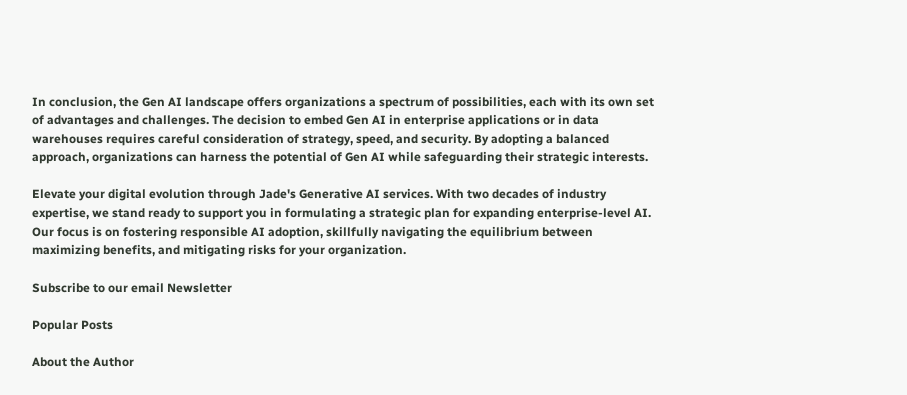In conclusion, the Gen AI landscape offers organizations a spectrum of possibilities, each with its own set of advantages and challenges. The decision to embed Gen AI in enterprise applications or in data warehouses requires careful consideration of strategy, speed, and security. By adopting a balanced approach, organizations can harness the potential of Gen AI while safeguarding their strategic interests.

Elevate your digital evolution through Jade's Generative AI services. With two decades of industry expertise, we stand ready to support you in formulating a strategic plan for expanding enterprise-level AI. Our focus is on fostering responsible AI adoption, skillfully navigating the equilibrium between maximizing benefits, and mitigating risks for your organization.

Subscribe to our email Newsletter

Popular Posts

About the Author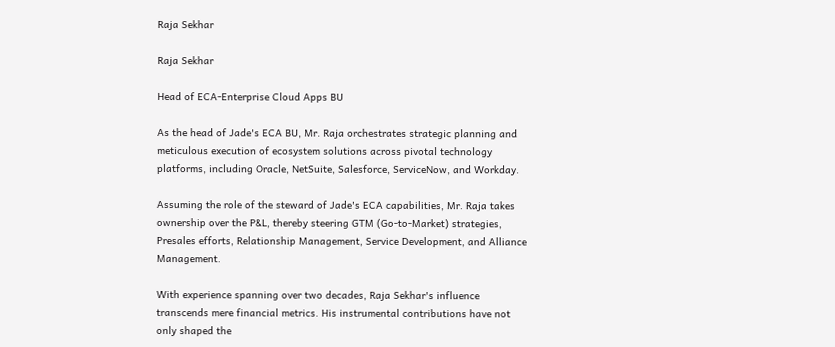Raja Sekhar

Raja Sekhar

Head of ECA-Enterprise Cloud Apps BU

As the head of Jade's ECA BU, Mr. Raja orchestrates strategic planning and meticulous execution of ecosystem solutions across pivotal technology platforms, including Oracle, NetSuite, Salesforce, ServiceNow, and Workday.

Assuming the role of the steward of Jade's ECA capabilities, Mr. Raja takes ownership over the P&L, thereby steering GTM (Go-to-Market) strategies, Presales efforts, Relationship Management, Service Development, and Alliance Management.

With experience spanning over two decades, Raja Sekhar's influence transcends mere financial metrics. His instrumental contributions have not only shaped the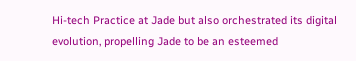Hi-tech Practice at Jade but also orchestrated its digital evolution, propelling Jade to be an esteemed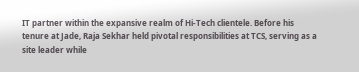IT partner within the expansive realm of Hi-Tech clientele. Before his tenure at Jade, Raja Sekhar held pivotal responsibilities at TCS, serving as a site leader while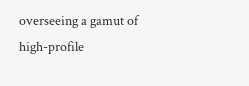overseeing a gamut of high-profile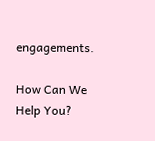engagements.

How Can We Help You?